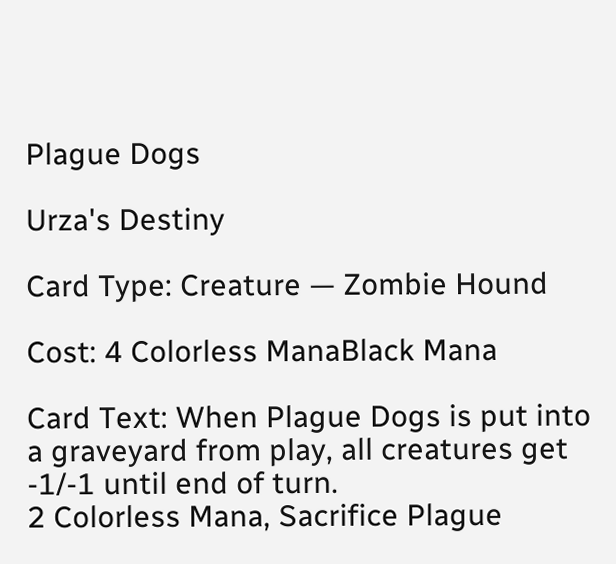Plague Dogs

Urza's Destiny

Card Type: Creature — Zombie Hound

Cost: 4 Colorless ManaBlack Mana

Card Text: When Plague Dogs is put into a graveyard from play, all creatures get -1/-1 until end of turn.
2 Colorless Mana, Sacrifice Plague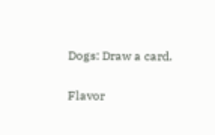Dogs: Draw a card.

Flavor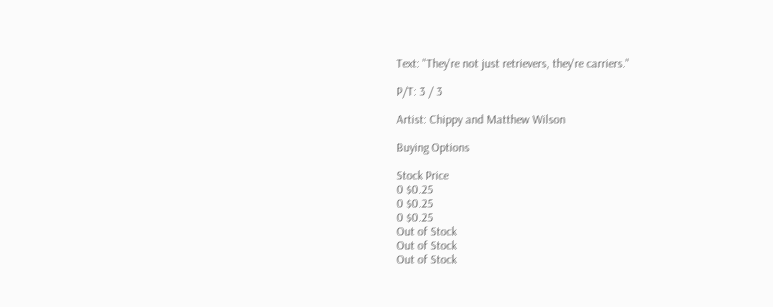Text: "They're not just retrievers, they're carriers."

P/T: 3 / 3

Artist: Chippy and Matthew Wilson

Buying Options

Stock Price
0 $0.25
0 $0.25
0 $0.25
Out of Stock
Out of Stock
Out of Stock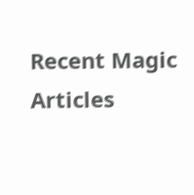Recent Magic Articles